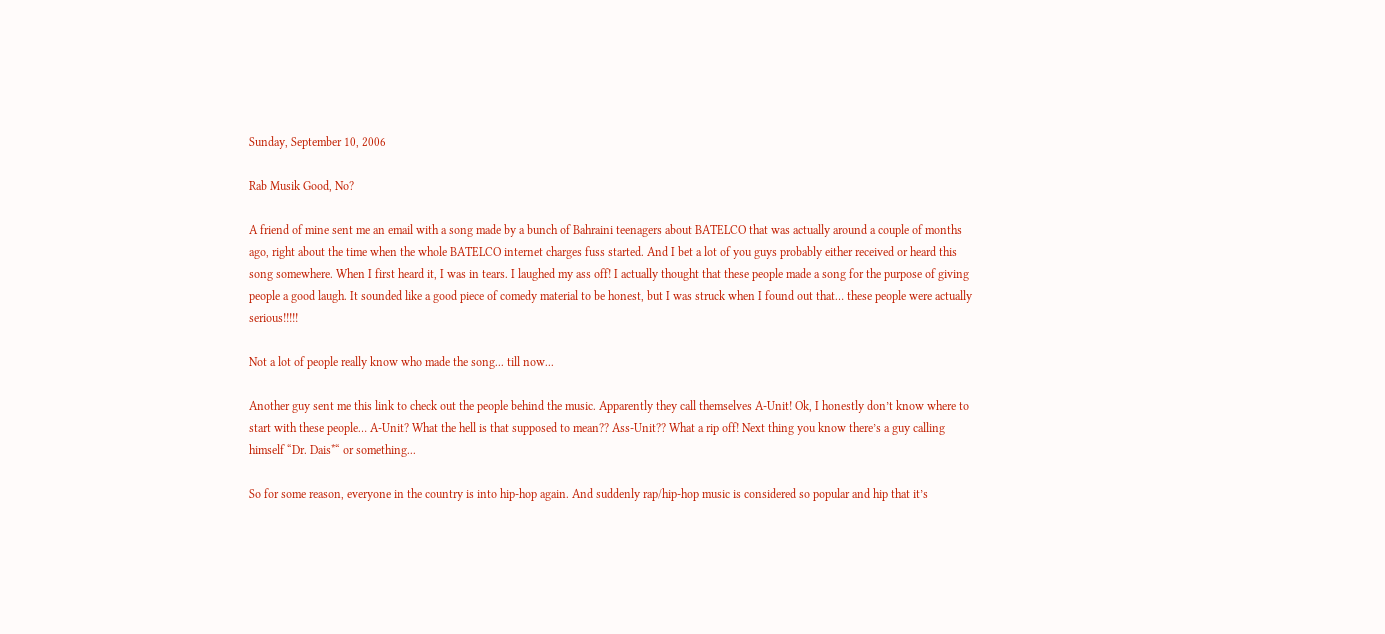Sunday, September 10, 2006

Rab Musik Good, No?

A friend of mine sent me an email with a song made by a bunch of Bahraini teenagers about BATELCO that was actually around a couple of months ago, right about the time when the whole BATELCO internet charges fuss started. And I bet a lot of you guys probably either received or heard this song somewhere. When I first heard it, I was in tears. I laughed my ass off! I actually thought that these people made a song for the purpose of giving people a good laugh. It sounded like a good piece of comedy material to be honest, but I was struck when I found out that… these people were actually serious!!!!!

Not a lot of people really know who made the song... till now...

Another guy sent me this link to check out the people behind the music. Apparently they call themselves A-Unit! Ok, I honestly don’t know where to start with these people… A-Unit? What the hell is that supposed to mean?? Ass-Unit?? What a rip off! Next thing you know there’s a guy calling himself “Dr. Dais*“ or something...

So for some reason, everyone in the country is into hip-hop again. And suddenly rap/hip-hop music is considered so popular and hip that it’s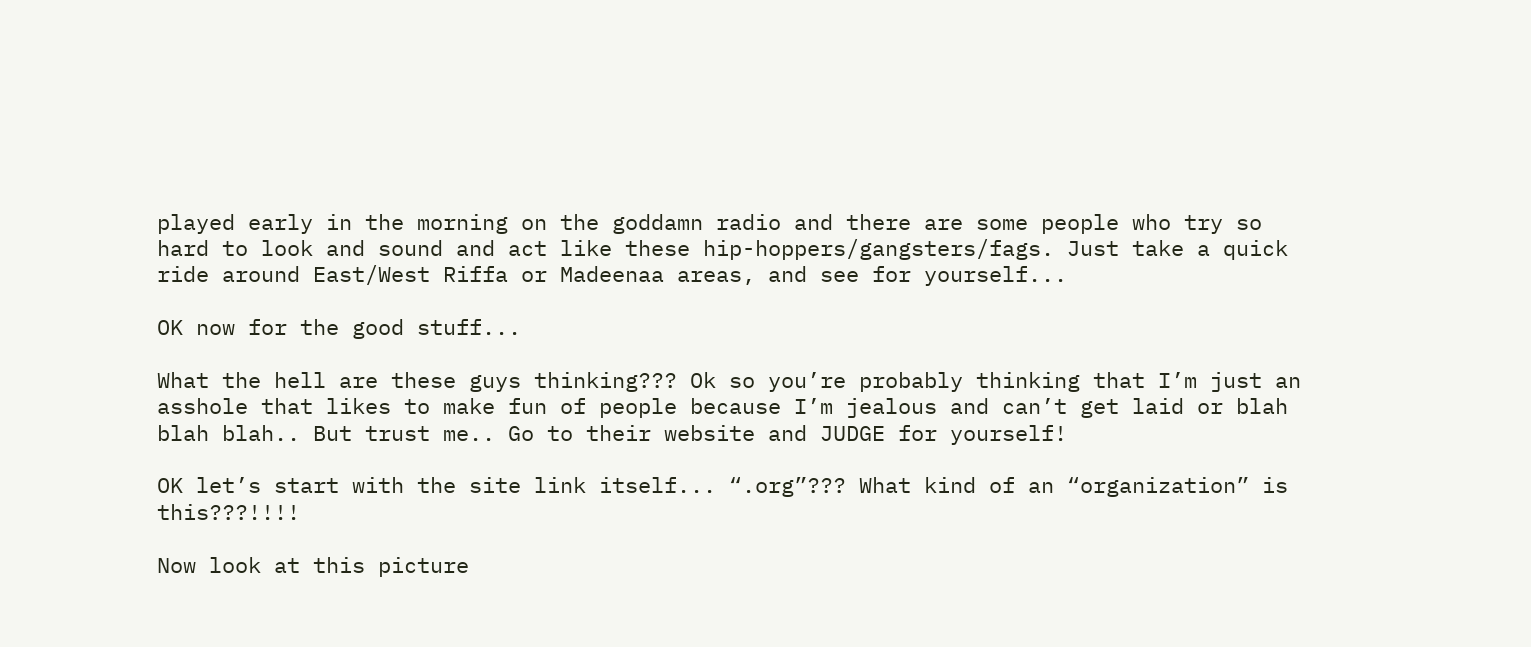played early in the morning on the goddamn radio and there are some people who try so hard to look and sound and act like these hip-hoppers/gangsters/fags. Just take a quick ride around East/West Riffa or Madeenaa areas, and see for yourself...

OK now for the good stuff...

What the hell are these guys thinking??? Ok so you’re probably thinking that I’m just an asshole that likes to make fun of people because I’m jealous and can’t get laid or blah blah blah.. But trust me.. Go to their website and JUDGE for yourself!

OK let’s start with the site link itself... “.org”??? What kind of an “organization” is this???!!!!

Now look at this picture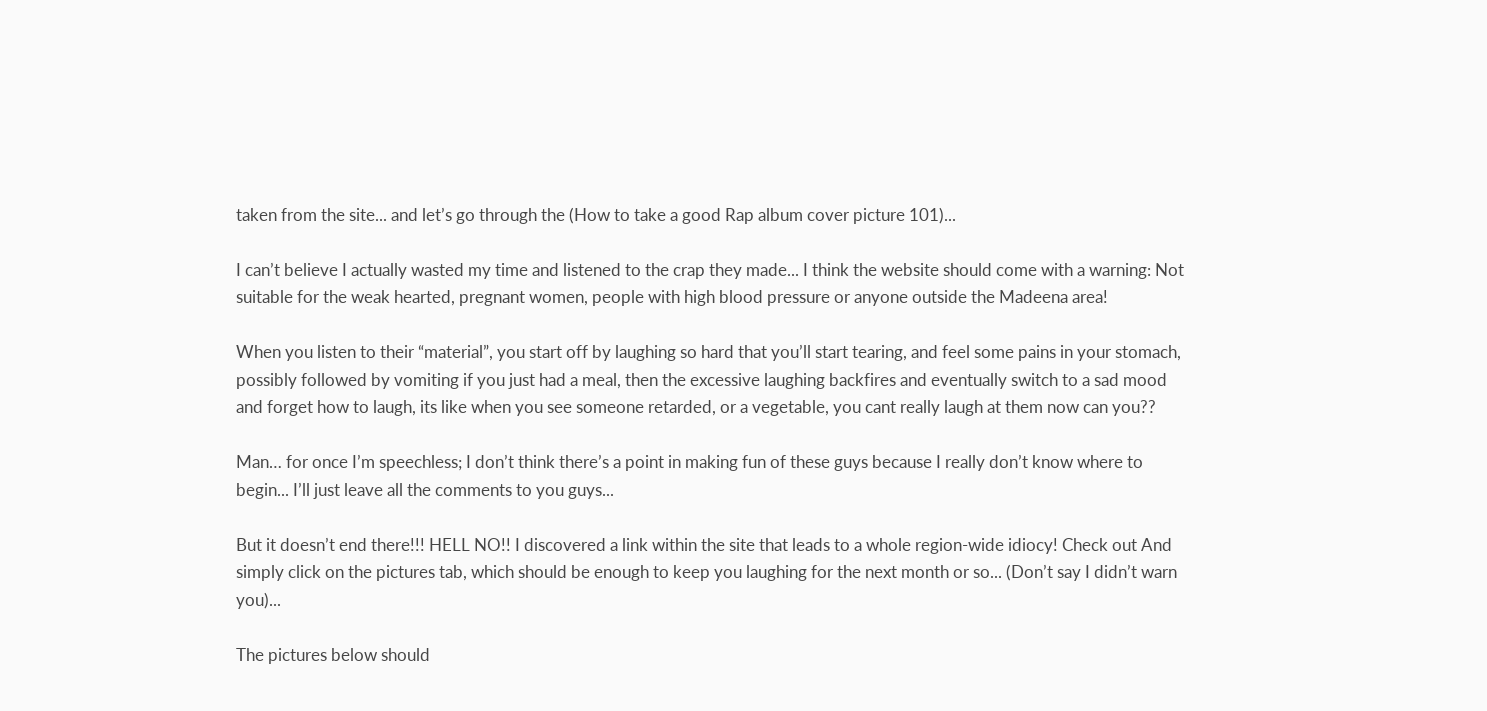taken from the site... and let’s go through the (How to take a good Rap album cover picture 101)...

I can’t believe I actually wasted my time and listened to the crap they made... I think the website should come with a warning: Not suitable for the weak hearted, pregnant women, people with high blood pressure or anyone outside the Madeena area!

When you listen to their “material”, you start off by laughing so hard that you’ll start tearing, and feel some pains in your stomach, possibly followed by vomiting if you just had a meal, then the excessive laughing backfires and eventually switch to a sad mood and forget how to laugh, its like when you see someone retarded, or a vegetable, you cant really laugh at them now can you??

Man… for once I’m speechless; I don’t think there’s a point in making fun of these guys because I really don’t know where to begin... I’ll just leave all the comments to you guys...

But it doesn’t end there!!! HELL NO!! I discovered a link within the site that leads to a whole region-wide idiocy! Check out And simply click on the pictures tab, which should be enough to keep you laughing for the next month or so... (Don’t say I didn’t warn you)...

The pictures below should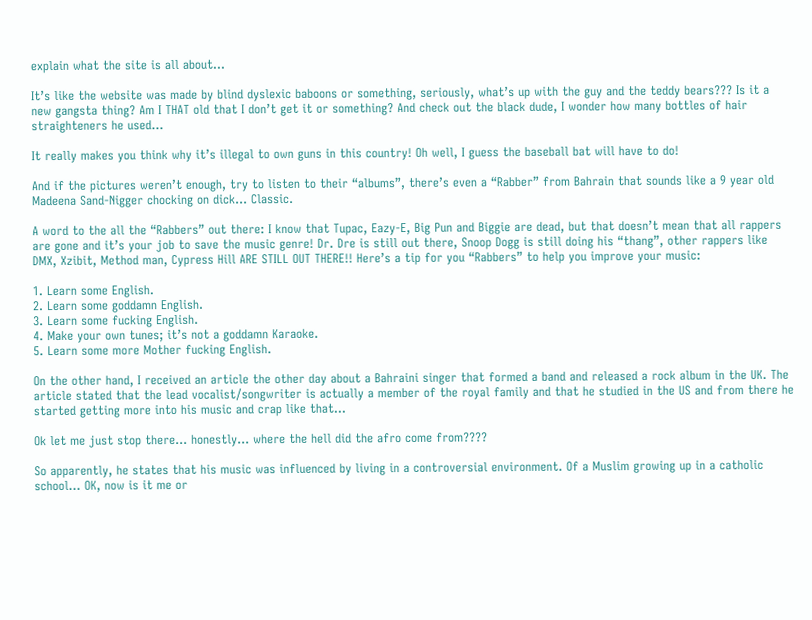explain what the site is all about...

It’s like the website was made by blind dyslexic baboons or something, seriously, what’s up with the guy and the teddy bears??? Is it a new gangsta thing? Am I THAT old that I don’t get it or something? And check out the black dude, I wonder how many bottles of hair straighteners he used...

It really makes you think why it’s illegal to own guns in this country! Oh well, I guess the baseball bat will have to do!

And if the pictures weren’t enough, try to listen to their “albums”, there’s even a “Rabber” from Bahrain that sounds like a 9 year old Madeena Sand-Nigger chocking on dick... Classic.

A word to the all the “Rabbers” out there: I know that Tupac, Eazy-E, Big Pun and Biggie are dead, but that doesn’t mean that all rappers are gone and it’s your job to save the music genre! Dr. Dre is still out there, Snoop Dogg is still doing his “thang”, other rappers like DMX, Xzibit, Method man, Cypress Hill ARE STILL OUT THERE!! Here’s a tip for you “Rabbers” to help you improve your music:

1. Learn some English.
2. Learn some goddamn English.
3. Learn some fucking English.
4. Make your own tunes; it’s not a goddamn Karaoke.
5. Learn some more Mother fucking English.

On the other hand, I received an article the other day about a Bahraini singer that formed a band and released a rock album in the UK. The article stated that the lead vocalist/songwriter is actually a member of the royal family and that he studied in the US and from there he started getting more into his music and crap like that...

Ok let me just stop there... honestly... where the hell did the afro come from????

So apparently, he states that his music was influenced by living in a controversial environment. Of a Muslim growing up in a catholic school… OK, now is it me or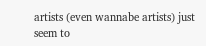artists (even wannabe artists) just seem to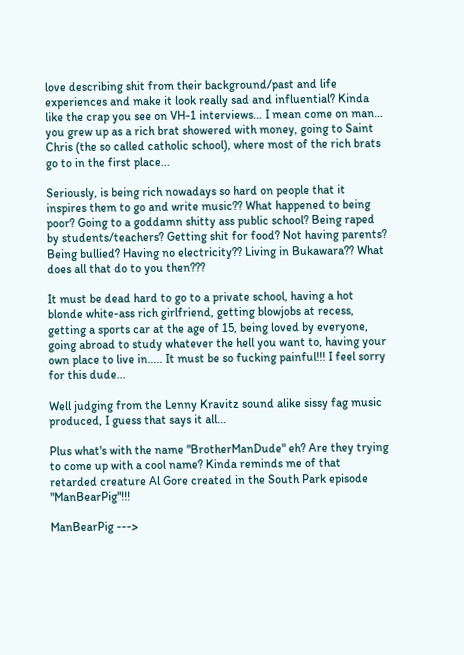love describing shit from their background/past and life experiences and make it look really sad and influential? Kinda like the crap you see on VH-1 interviews… I mean come on man… you grew up as a rich brat showered with money, going to Saint Chris (the so called catholic school), where most of the rich brats go to in the first place...

Seriously, is being rich nowadays so hard on people that it inspires them to go and write music?? What happened to being poor? Going to a goddamn shitty ass public school? Being raped by students/teachers? Getting shit for food? Not having parents? Being bullied? Having no electricity?? Living in Bukawara?? What does all that do to you then???

It must be dead hard to go to a private school, having a hot blonde white-ass rich girlfriend, getting blowjobs at recess, getting a sports car at the age of 15, being loved by everyone, going abroad to study whatever the hell you want to, having your own place to live in..... It must be so fucking painful!!! I feel sorry for this dude...

Well judging from the Lenny Kravitz sound alike sissy fag music produced, I guess that says it all...

Plus what's with the name "BrotherManDude" eh? Are they trying to come up with a cool name? Kinda reminds me of that retarded creature Al Gore created in the South Park episode "ManBearPig"!!!

ManBearPig --->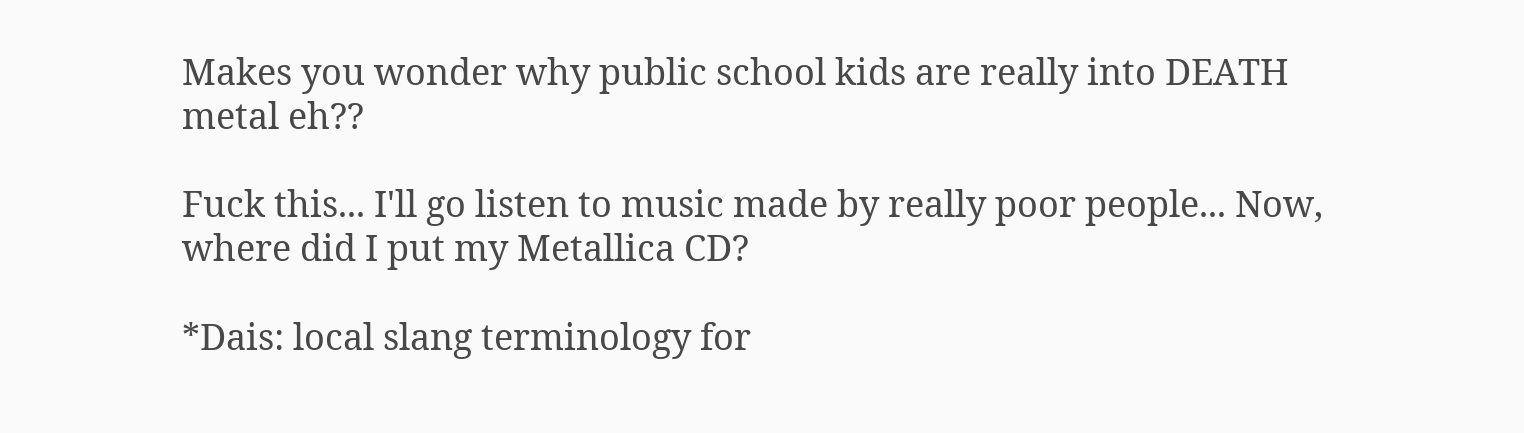Makes you wonder why public school kids are really into DEATH metal eh??

Fuck this... I'll go listen to music made by really poor people... Now, where did I put my Metallica CD?

*Dais: local slang terminology for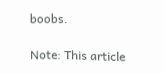boobs.

Note: This article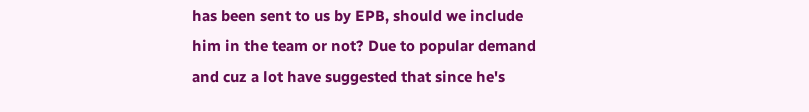has been sent to us by EPB, should we include him in the team or not? Due to popular demand and cuz a lot have suggested that since he's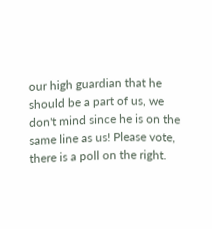our high guardian that he should be a part of us, we don't mind since he is on the same line as us! Please vote, there is a poll on the right.